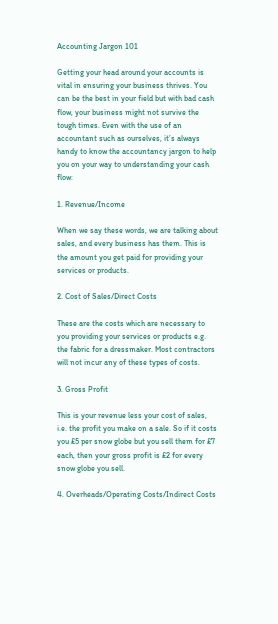Accounting Jargon 101

Getting your head around your accounts is vital in ensuring your business thrives. You can be the best in your field but with bad cash flow, your business might not survive the tough times. Even with the use of an accountant such as ourselves, it’s always handy to know the accountancy jargon to help you on your way to understanding your cash flow:

1. Revenue/Income

When we say these words, we are talking about sales, and every business has them. This is the amount you get paid for providing your services or products.

2. Cost of Sales/Direct Costs

These are the costs which are necessary to you providing your services or products e.g. the fabric for a dressmaker. Most contractors will not incur any of these types of costs.

3. Gross Profit

This is your revenue less your cost of sales, i.e. the profit you make on a sale. So if it costs you £5 per snow globe but you sell them for £7 each, then your gross profit is £2 for every snow globe you sell.

4. Overheads/Operating Costs/Indirect Costs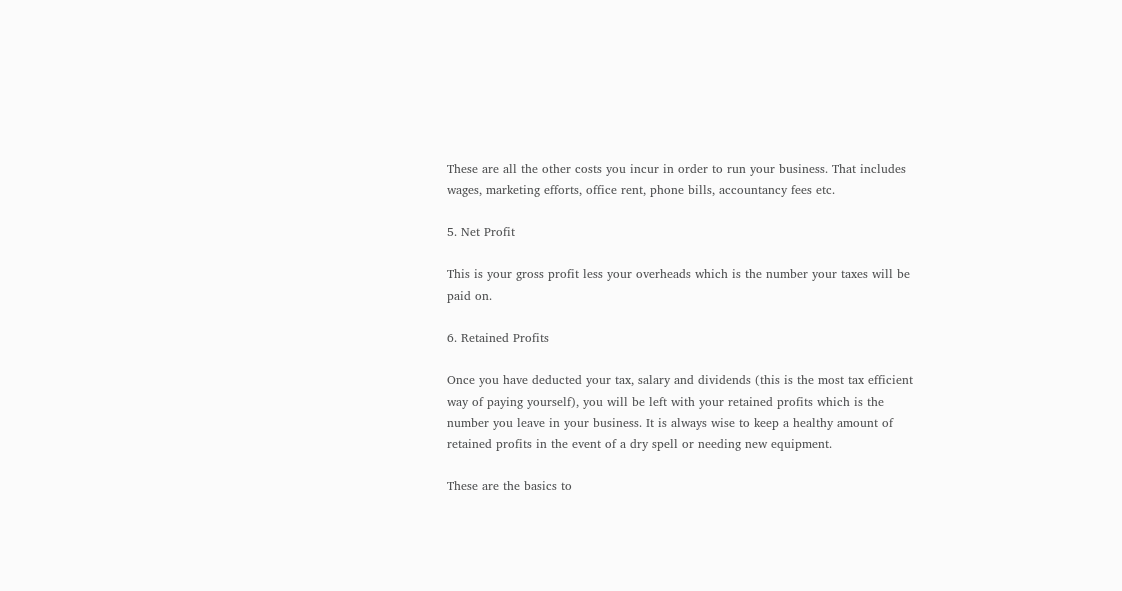These are all the other costs you incur in order to run your business. That includes wages, marketing efforts, office rent, phone bills, accountancy fees etc.

5. Net Profit

This is your gross profit less your overheads which is the number your taxes will be paid on.

6. Retained Profits

Once you have deducted your tax, salary and dividends (this is the most tax efficient way of paying yourself), you will be left with your retained profits which is the number you leave in your business. It is always wise to keep a healthy amount of retained profits in the event of a dry spell or needing new equipment.

These are the basics to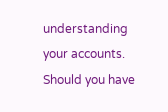understanding your accounts. Should you have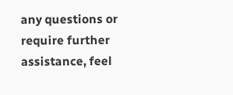any questions or require further assistance, feel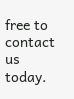free to contact us today.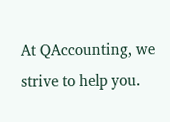At QAccounting, we strive to help you.